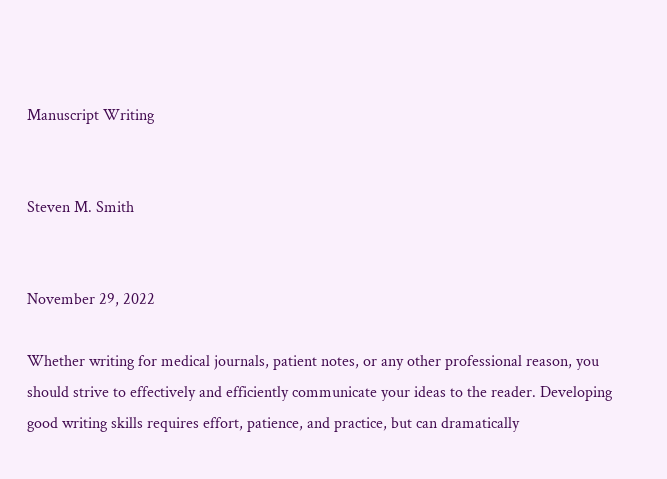Manuscript Writing


Steven M. Smith


November 29, 2022

Whether writing for medical journals, patient notes, or any other professional reason, you should strive to effectively and efficiently communicate your ideas to the reader. Developing good writing skills requires effort, patience, and practice, but can dramatically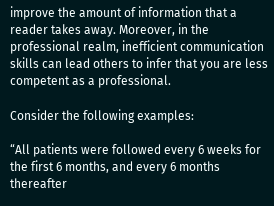improve the amount of information that a reader takes away. Moreover, in the professional realm, inefficient communication skills can lead others to infer that you are less competent as a professional.

Consider the following examples:

“All patients were followed every 6 weeks for the first 6 months, and every 6 months thereafter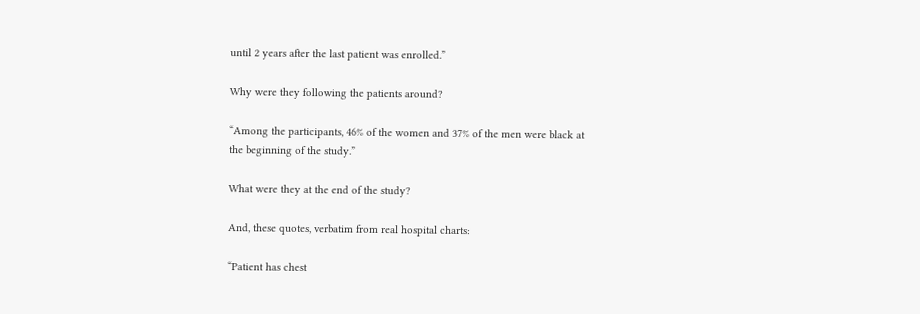until 2 years after the last patient was enrolled.”

Why were they following the patients around?

“Among the participants, 46% of the women and 37% of the men were black at the beginning of the study.”

What were they at the end of the study?

And, these quotes, verbatim from real hospital charts:

“Patient has chest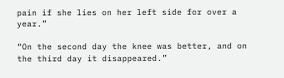pain if she lies on her left side for over a year.”

“On the second day the knee was better, and on the third day it disappeared.”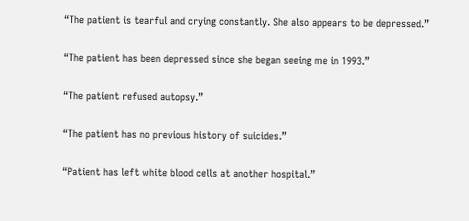“The patient is tearful and crying constantly. She also appears to be depressed.”

“The patient has been depressed since she began seeing me in 1993.”

“The patient refused autopsy.”

“The patient has no previous history of suicides.”

“Patient has left white blood cells at another hospital.”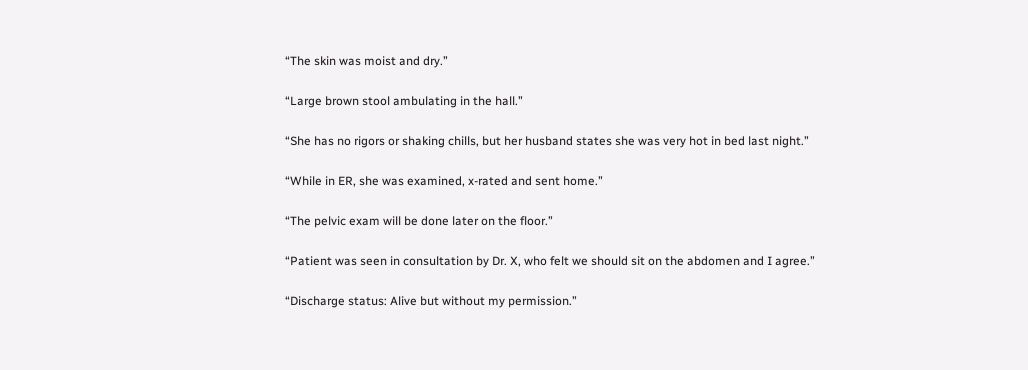“The skin was moist and dry.”

“Large brown stool ambulating in the hall.”

“She has no rigors or shaking chills, but her husband states she was very hot in bed last night.”

“While in ER, she was examined, x-rated and sent home.”

“The pelvic exam will be done later on the floor.”

“Patient was seen in consultation by Dr. X, who felt we should sit on the abdomen and I agree.”

“Discharge status: Alive but without my permission.”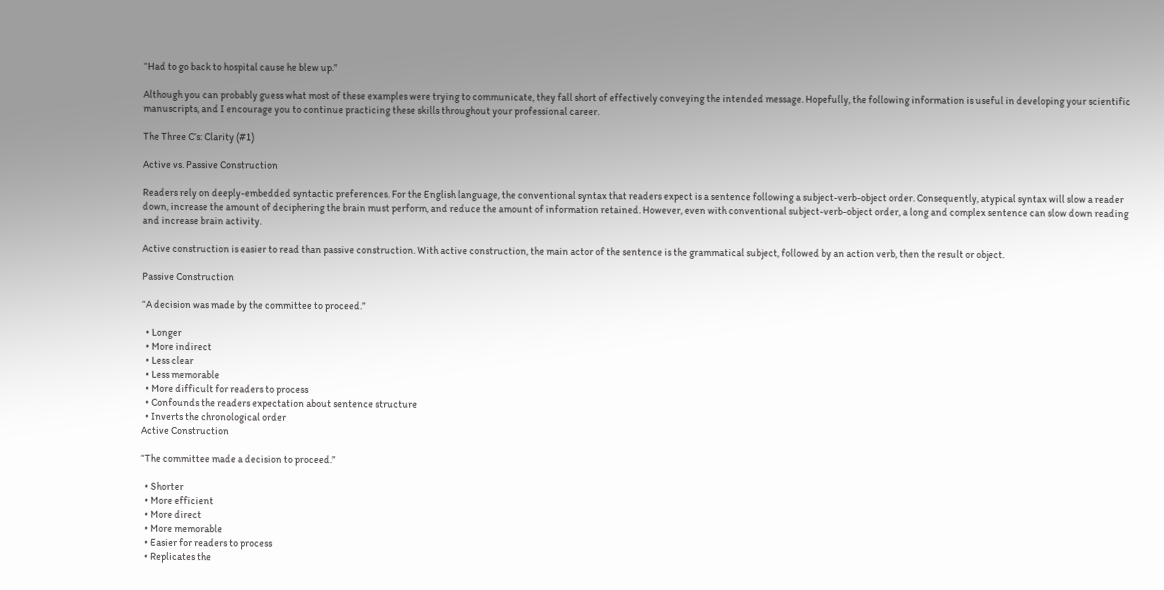“Had to go back to hospital cause he blew up.”

Although you can probably guess what most of these examples were trying to communicate, they fall short of effectively conveying the intended message. Hopefully, the following information is useful in developing your scientific manuscripts, and I encourage you to continue practicing these skills throughout your professional career.

The Three C’s: Clarity (#1)

Active vs. Passive Construction

Readers rely on deeply-embedded syntactic preferences. For the English language, the conventional syntax that readers expect is a sentence following a subject-verb-object order. Consequently, atypical syntax will slow a reader down, increase the amount of deciphering the brain must perform, and reduce the amount of information retained. However, even with conventional subject-verb-object order, a long and complex sentence can slow down reading and increase brain activity.

Active construction is easier to read than passive construction. With active construction, the main actor of the sentence is the grammatical subject, followed by an action verb, then the result or object.

Passive Construction

“A decision was made by the committee to proceed.”

  • Longer
  • More indirect
  • Less clear
  • Less memorable
  • More difficult for readers to process
  • Confounds the readers expectation about sentence structure
  • Inverts the chronological order
Active Construction

“The committee made a decision to proceed.”

  • Shorter
  • More efficient
  • More direct
  • More memorable
  • Easier for readers to process
  • Replicates the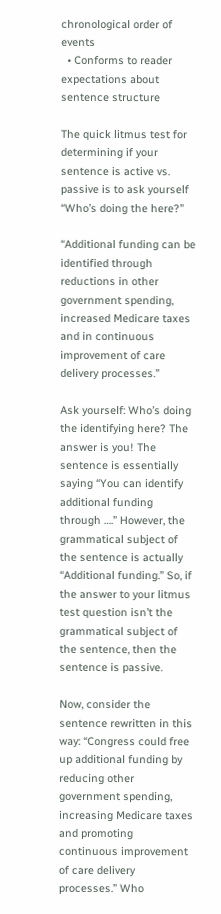chronological order of events
  • Conforms to reader expectations about sentence structure

The quick litmus test for determining if your sentence is active vs. passive is to ask yourself “Who’s doing the here?”

“Additional funding can be identified through reductions in other government spending, increased Medicare taxes and in continuous improvement of care delivery processes.”

Ask yourself: Who’s doing the identifying here? The answer is you! The sentence is essentially saying “You can identify additional funding through ….” However, the grammatical subject of the sentence is actually “Additional funding.” So, if the answer to your litmus test question isn’t the grammatical subject of the sentence, then the sentence is passive.

Now, consider the sentence rewritten in this way: “Congress could free up additional funding by reducing other government spending, increasing Medicare taxes and promoting continuous improvement of care delivery processes.” Who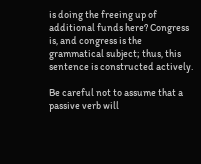is doing the freeing up of additional funds here? Congress is, and congress is the grammatical subject; thus, this sentence is constructed actively.

Be careful not to assume that a passive verb will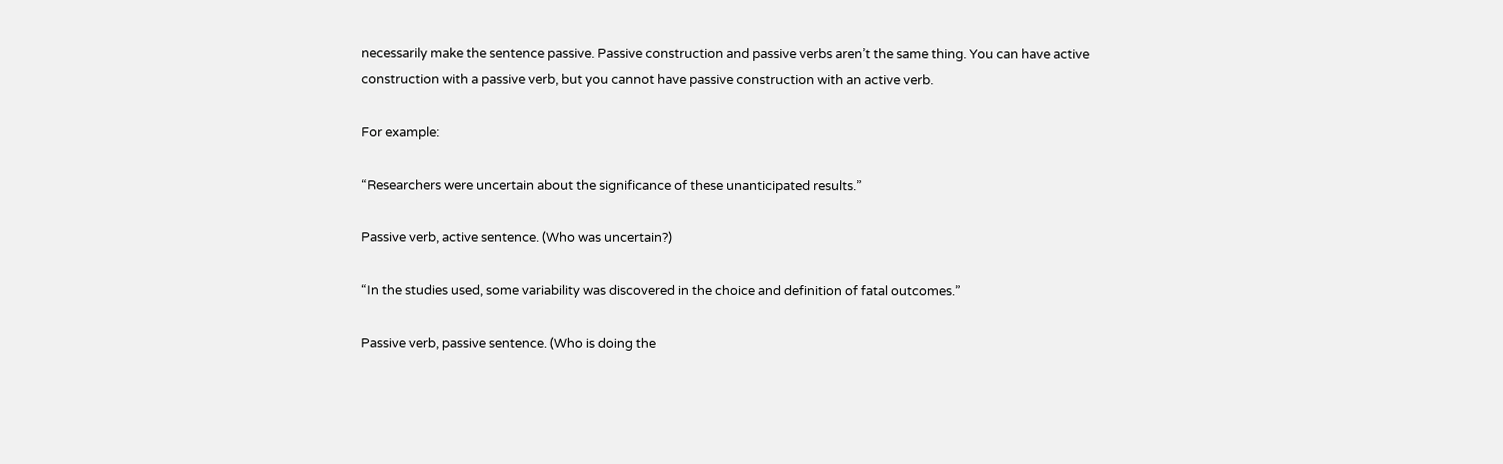necessarily make the sentence passive. Passive construction and passive verbs aren’t the same thing. You can have active construction with a passive verb, but you cannot have passive construction with an active verb.

For example:

“Researchers were uncertain about the significance of these unanticipated results.”

Passive verb, active sentence. (Who was uncertain?)

“In the studies used, some variability was discovered in the choice and definition of fatal outcomes.”

Passive verb, passive sentence. (Who is doing the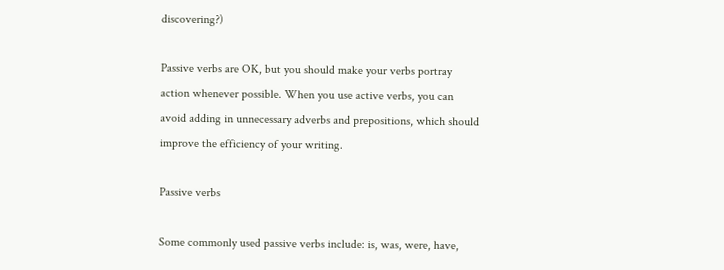discovering?)

Passive verbs are OK, but you should make your verbs portray action whenever possible. When you use active verbs, you can avoid adding in unnecessary adverbs and prepositions, which should improve the efficiency of your writing.

Passive verbs

Some commonly used passive verbs include: is, was, were, have,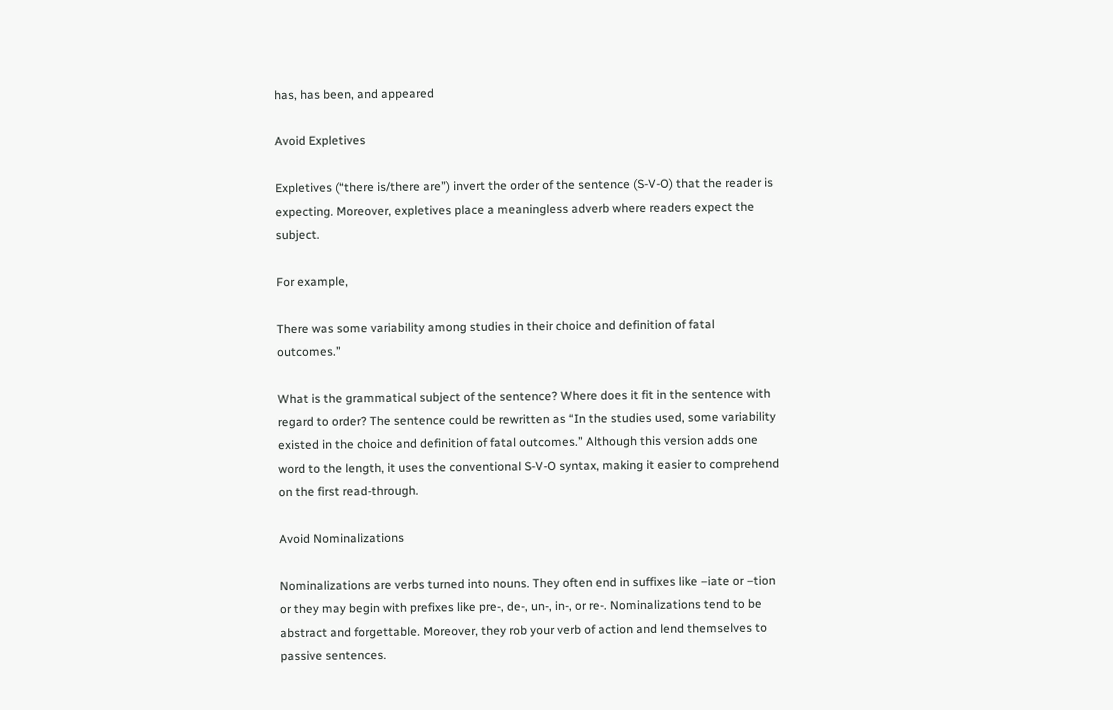has, has been, and appeared

Avoid Expletives

Expletives (“there is/there are”) invert the order of the sentence (S-V-O) that the reader is expecting. Moreover, expletives place a meaningless adverb where readers expect the subject.

For example,

There was some variability among studies in their choice and definition of fatal outcomes.”

What is the grammatical subject of the sentence? Where does it fit in the sentence with regard to order? The sentence could be rewritten as “In the studies used, some variability existed in the choice and definition of fatal outcomes.” Although this version adds one word to the length, it uses the conventional S-V-O syntax, making it easier to comprehend on the first read-through.

Avoid Nominalizations

Nominalizations are verbs turned into nouns. They often end in suffixes like –iate or –tion or they may begin with prefixes like pre-, de-, un-, in-, or re-. Nominalizations tend to be abstract and forgettable. Moreover, they rob your verb of action and lend themselves to passive sentences.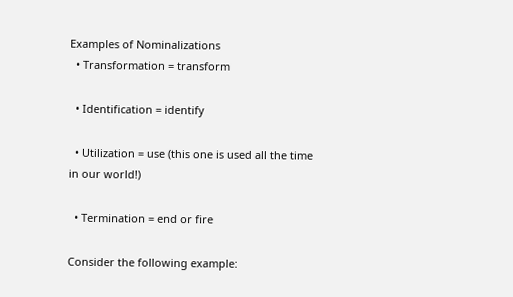Examples of Nominalizations
  • Transformation = transform

  • Identification = identify

  • Utilization = use (this one is used all the time in our world!)

  • Termination = end or fire

Consider the following example: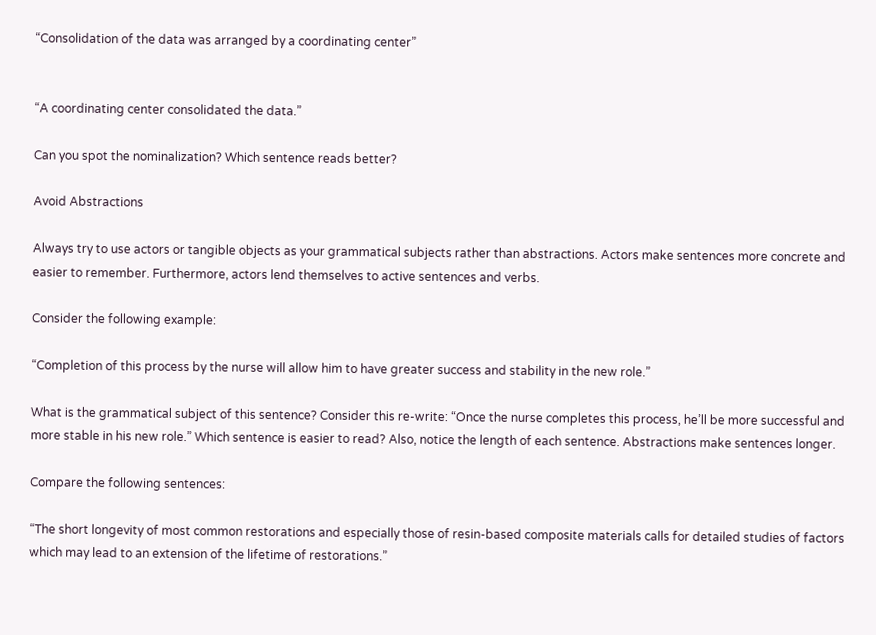“Consolidation of the data was arranged by a coordinating center”


“A coordinating center consolidated the data.”

Can you spot the nominalization? Which sentence reads better?

Avoid Abstractions

Always try to use actors or tangible objects as your grammatical subjects rather than abstractions. Actors make sentences more concrete and easier to remember. Furthermore, actors lend themselves to active sentences and verbs.

Consider the following example:

“Completion of this process by the nurse will allow him to have greater success and stability in the new role.”

What is the grammatical subject of this sentence? Consider this re-write: “Once the nurse completes this process, he’ll be more successful and more stable in his new role.” Which sentence is easier to read? Also, notice the length of each sentence. Abstractions make sentences longer.

Compare the following sentences:

“The short longevity of most common restorations and especially those of resin-based composite materials calls for detailed studies of factors which may lead to an extension of the lifetime of restorations.”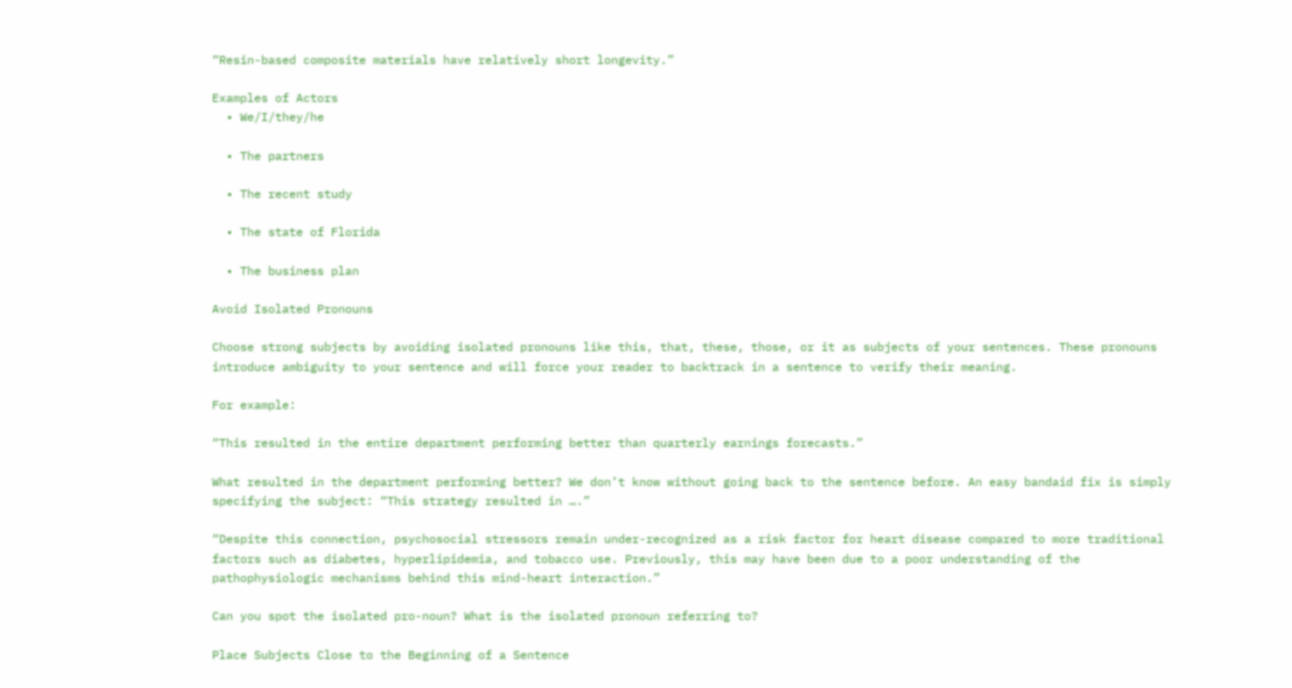“Resin-based composite materials have relatively short longevity.”

Examples of Actors
  • We/I/they/he

  • The partners

  • The recent study

  • The state of Florida

  • The business plan

Avoid Isolated Pronouns

Choose strong subjects by avoiding isolated pronouns like this, that, these, those, or it as subjects of your sentences. These pronouns introduce ambiguity to your sentence and will force your reader to backtrack in a sentence to verify their meaning.

For example:

“This resulted in the entire department performing better than quarterly earnings forecasts.”

What resulted in the department performing better? We don’t know without going back to the sentence before. An easy bandaid fix is simply specifying the subject: “This strategy resulted in ….”

“Despite this connection, psychosocial stressors remain under-recognized as a risk factor for heart disease compared to more traditional factors such as diabetes, hyperlipidemia, and tobacco use. Previously, this may have been due to a poor understanding of the pathophysiologic mechanisms behind this mind-heart interaction.”

Can you spot the isolated pro-noun? What is the isolated pronoun referring to?

Place Subjects Close to the Beginning of a Sentence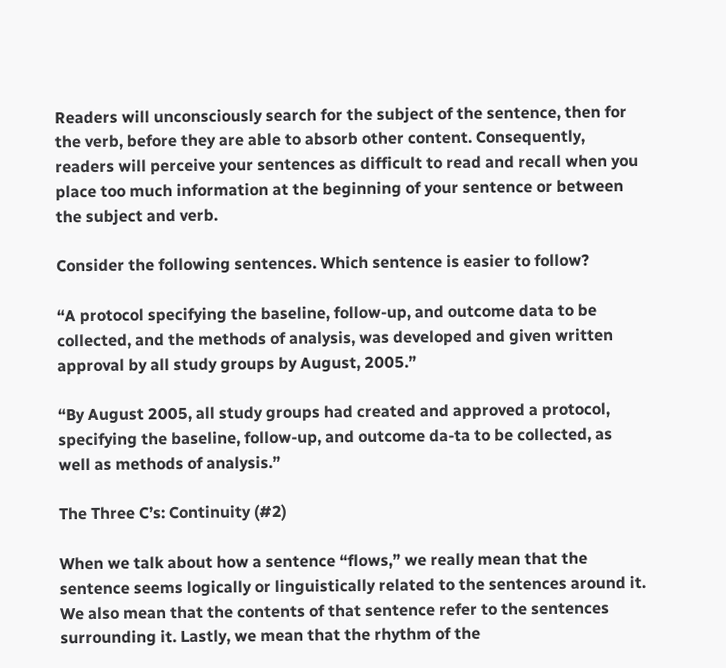Readers will unconsciously search for the subject of the sentence, then for the verb, before they are able to absorb other content. Consequently, readers will perceive your sentences as difficult to read and recall when you place too much information at the beginning of your sentence or between the subject and verb.

Consider the following sentences. Which sentence is easier to follow?

“A protocol specifying the baseline, follow-up, and outcome data to be collected, and the methods of analysis, was developed and given written approval by all study groups by August, 2005.”

“By August 2005, all study groups had created and approved a protocol, specifying the baseline, follow-up, and outcome da-ta to be collected, as well as methods of analysis.”

The Three C’s: Continuity (#2)

When we talk about how a sentence “flows,” we really mean that the sentence seems logically or linguistically related to the sentences around it. We also mean that the contents of that sentence refer to the sentences surrounding it. Lastly, we mean that the rhythm of the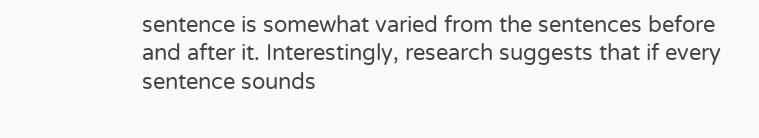sentence is somewhat varied from the sentences before and after it. Interestingly, research suggests that if every sentence sounds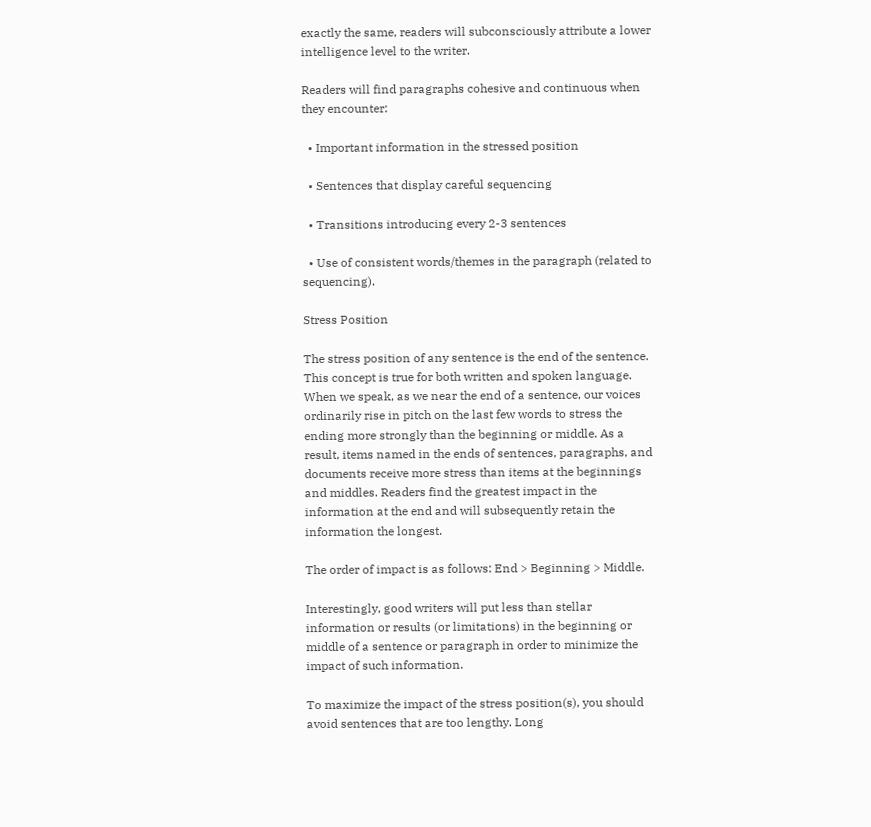exactly the same, readers will subconsciously attribute a lower intelligence level to the writer.

Readers will find paragraphs cohesive and continuous when they encounter:

  • Important information in the stressed position

  • Sentences that display careful sequencing

  • Transitions introducing every 2-3 sentences

  • Use of consistent words/themes in the paragraph (related to sequencing).

Stress Position

The stress position of any sentence is the end of the sentence. This concept is true for both written and spoken language. When we speak, as we near the end of a sentence, our voices ordinarily rise in pitch on the last few words to stress the ending more strongly than the beginning or middle. As a result, items named in the ends of sentences, paragraphs, and documents receive more stress than items at the beginnings and middles. Readers find the greatest impact in the information at the end and will subsequently retain the information the longest.

The order of impact is as follows: End > Beginning > Middle.

Interestingly, good writers will put less than stellar information or results (or limitations) in the beginning or middle of a sentence or paragraph in order to minimize the impact of such information.

To maximize the impact of the stress position(s), you should avoid sentences that are too lengthy. Long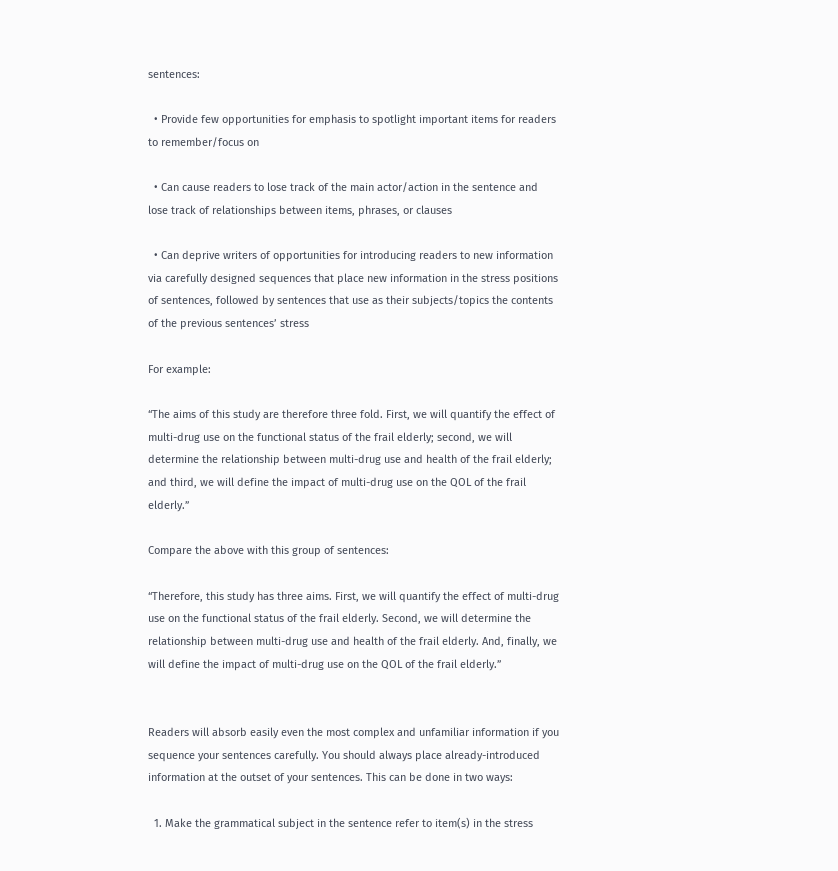sentences:

  • Provide few opportunities for emphasis to spotlight important items for readers to remember/focus on

  • Can cause readers to lose track of the main actor/action in the sentence and lose track of relationships between items, phrases, or clauses

  • Can deprive writers of opportunities for introducing readers to new information via carefully designed sequences that place new information in the stress positions of sentences, followed by sentences that use as their subjects/topics the contents of the previous sentences’ stress

For example:

“The aims of this study are therefore three fold. First, we will quantify the effect of multi-drug use on the functional status of the frail elderly; second, we will determine the relationship between multi-drug use and health of the frail elderly; and third, we will define the impact of multi-drug use on the QOL of the frail elderly.”

Compare the above with this group of sentences:

“Therefore, this study has three aims. First, we will quantify the effect of multi-drug use on the functional status of the frail elderly. Second, we will determine the relationship between multi-drug use and health of the frail elderly. And, finally, we will define the impact of multi-drug use on the QOL of the frail elderly.”


Readers will absorb easily even the most complex and unfamiliar information if you sequence your sentences carefully. You should always place already-introduced information at the outset of your sentences. This can be done in two ways:

  1. Make the grammatical subject in the sentence refer to item(s) in the stress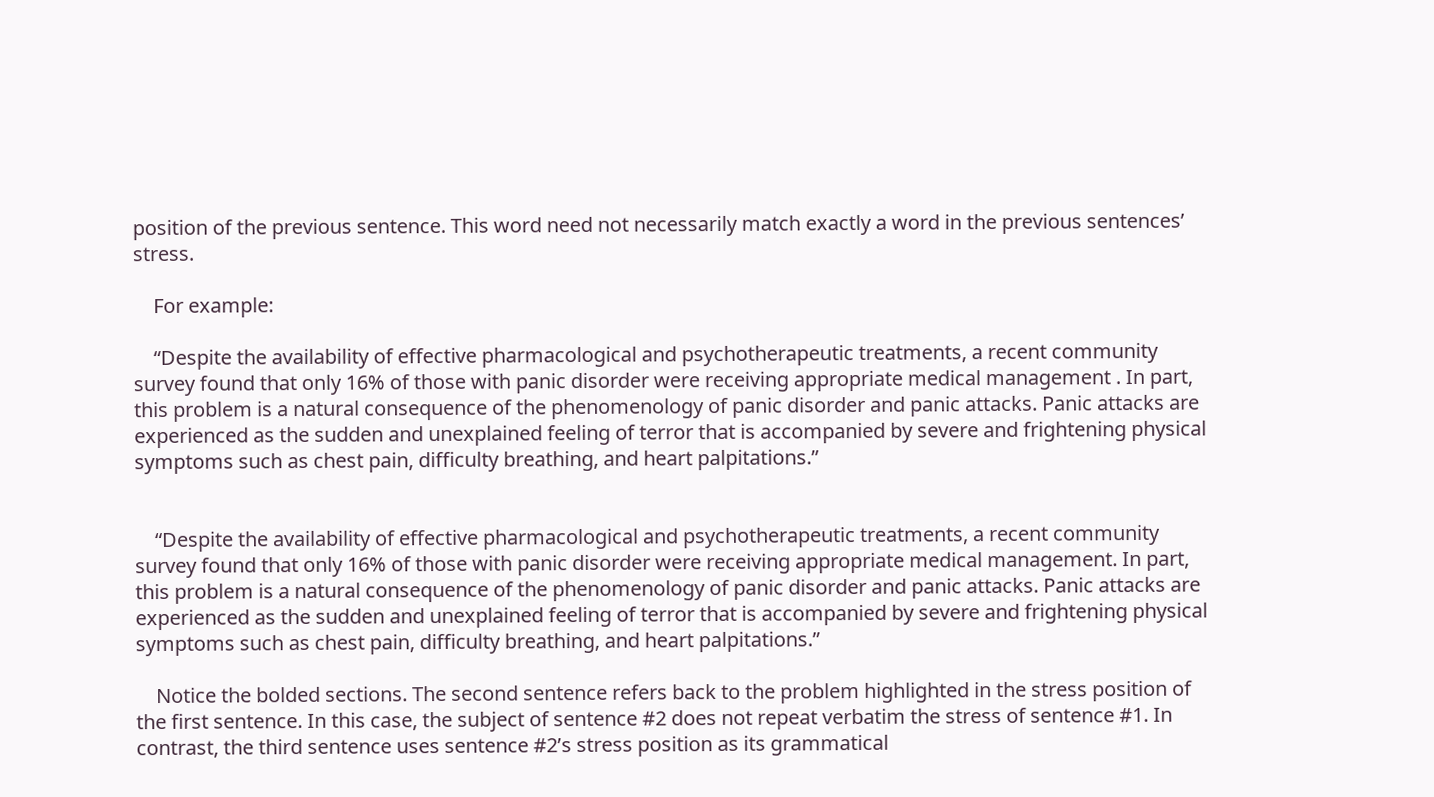position of the previous sentence. This word need not necessarily match exactly a word in the previous sentences’ stress.

    For example:

    “Despite the availability of effective pharmacological and psychotherapeutic treatments, a recent community survey found that only 16% of those with panic disorder were receiving appropriate medical management . In part, this problem is a natural consequence of the phenomenology of panic disorder and panic attacks. Panic attacks are experienced as the sudden and unexplained feeling of terror that is accompanied by severe and frightening physical symptoms such as chest pain, difficulty breathing, and heart palpitations.”


    “Despite the availability of effective pharmacological and psychotherapeutic treatments, a recent community survey found that only 16% of those with panic disorder were receiving appropriate medical management. In part, this problem is a natural consequence of the phenomenology of panic disorder and panic attacks. Panic attacks are experienced as the sudden and unexplained feeling of terror that is accompanied by severe and frightening physical symptoms such as chest pain, difficulty breathing, and heart palpitations.”

    Notice the bolded sections. The second sentence refers back to the problem highlighted in the stress position of the first sentence. In this case, the subject of sentence #2 does not repeat verbatim the stress of sentence #1. In contrast, the third sentence uses sentence #2’s stress position as its grammatical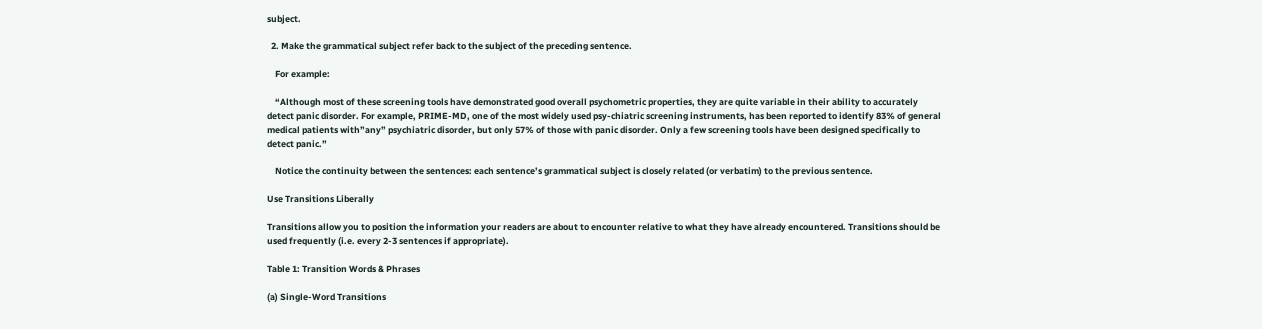subject.

  2. Make the grammatical subject refer back to the subject of the preceding sentence.

    For example:

    “Although most of these screening tools have demonstrated good overall psychometric properties, they are quite variable in their ability to accurately detect panic disorder. For example, PRIME-MD, one of the most widely used psy-chiatric screening instruments, has been reported to identify 83% of general medical patients with”any” psychiatric disorder, but only 57% of those with panic disorder. Only a few screening tools have been designed specifically to detect panic.”

    Notice the continuity between the sentences: each sentence’s grammatical subject is closely related (or verbatim) to the previous sentence.

Use Transitions Liberally

Transitions allow you to position the information your readers are about to encounter relative to what they have already encountered. Transitions should be used frequently (i.e. every 2-3 sentences if appropriate).

Table 1: Transition Words & Phrases

(a) Single-Word Transitions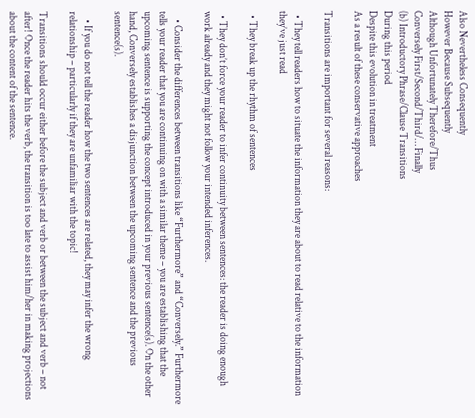Also Nevertheless Consequently
However Because Subsequently
Although Unfortunately Therefore/Thus
Conversely First/Second/Third/… Finally
(b) Introductory Phrase/Clause Transitions
During this period
Despite this evolution in treatment
As a result of these conservative approaches

Transitions are important for several reasons:

  • They tell readers how to situate the information they are about to read relative to the information they’ve just read

  • They break up the rhythm of sentences

  • They don’t force your reader to infer continuity between sentences: the reader is doing enough work already and they might not follow your intended inferences.

    • Consider the differences between transitions like “Furthermore” and “Conversely.” Furthermore tells your reader that you are continuing on with a similar theme – you are establishing that the upcoming sentence is supporting the concept introduced in your previous sentence(s). On the other hand, Conversely establishes a disjunction between the upcoming sentence and the previous sentence(s).

    • If you do not tell the reader how the two sentences are related, they may infer the wrong relationship – particularly if they are unfamiliar with the topic!

Transitions should occur either before the subject and verb or between the subject and verb – not after! Once the reader hits the verb, the transition is too late to assist him/her in making projections about the content of the sentence.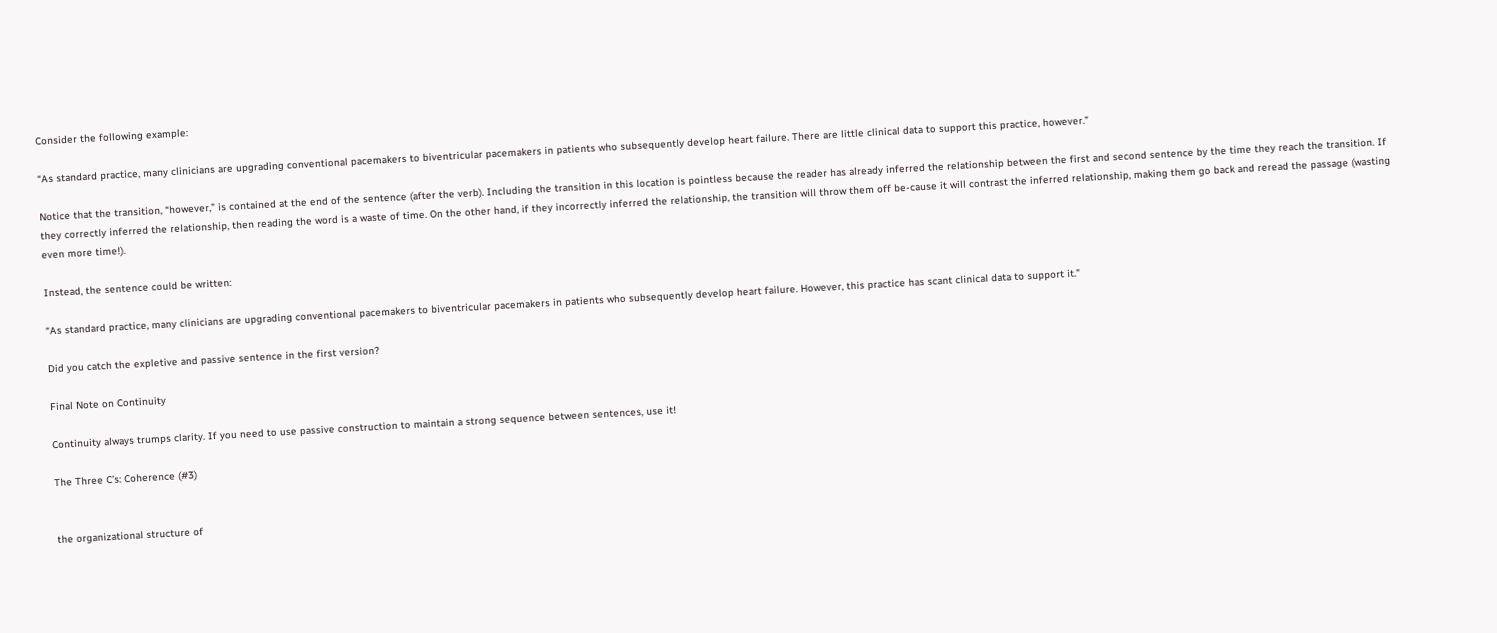Consider the following example:

“As standard practice, many clinicians are upgrading conventional pacemakers to biventricular pacemakers in patients who subsequently develop heart failure. There are little clinical data to support this practice, however.”

Notice that the transition, “however,” is contained at the end of the sentence (after the verb). Including the transition in this location is pointless because the reader has already inferred the relationship between the first and second sentence by the time they reach the transition. If they correctly inferred the relationship, then reading the word is a waste of time. On the other hand, if they incorrectly inferred the relationship, the transition will throw them off be-cause it will contrast the inferred relationship, making them go back and reread the passage (wasting even more time!).

Instead, the sentence could be written:

“As standard practice, many clinicians are upgrading conventional pacemakers to biventricular pacemakers in patients who subsequently develop heart failure. However, this practice has scant clinical data to support it.”

Did you catch the expletive and passive sentence in the first version?

Final Note on Continuity

Continuity always trumps clarity. If you need to use passive construction to maintain a strong sequence between sentences, use it!

The Three C’s: Coherence (#3)


the organizational structure of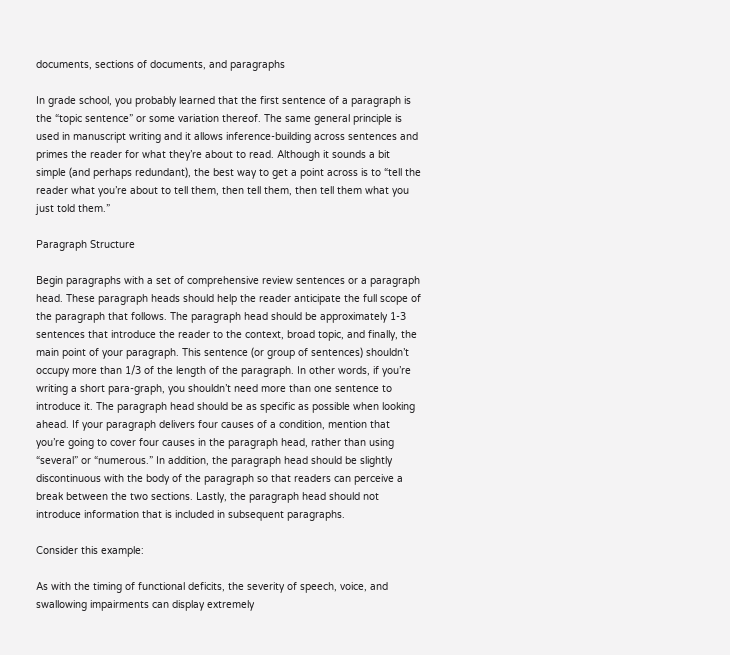documents, sections of documents, and paragraphs

In grade school, you probably learned that the first sentence of a paragraph is the “topic sentence” or some variation thereof. The same general principle is used in manuscript writing and it allows inference-building across sentences and primes the reader for what they’re about to read. Although it sounds a bit simple (and perhaps redundant), the best way to get a point across is to “tell the reader what you’re about to tell them, then tell them, then tell them what you just told them.”

Paragraph Structure

Begin paragraphs with a set of comprehensive review sentences or a paragraph head. These paragraph heads should help the reader anticipate the full scope of the paragraph that follows. The paragraph head should be approximately 1-3 sentences that introduce the reader to the context, broad topic, and finally, the main point of your paragraph. This sentence (or group of sentences) shouldn’t occupy more than 1/3 of the length of the paragraph. In other words, if you’re writing a short para-graph, you shouldn’t need more than one sentence to introduce it. The paragraph head should be as specific as possible when looking ahead. If your paragraph delivers four causes of a condition, mention that you’re going to cover four causes in the paragraph head, rather than using “several” or “numerous.” In addition, the paragraph head should be slightly discontinuous with the body of the paragraph so that readers can perceive a break between the two sections. Lastly, the paragraph head should not introduce information that is included in subsequent paragraphs.

Consider this example:

As with the timing of functional deficits, the severity of speech, voice, and swallowing impairments can display extremely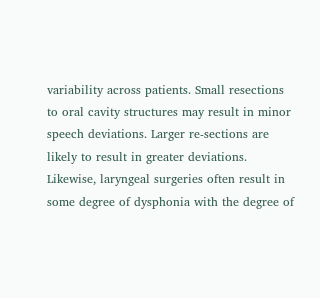variability across patients. Small resections to oral cavity structures may result in minor speech deviations. Larger re-sections are likely to result in greater deviations. Likewise, laryngeal surgeries often result in some degree of dysphonia with the degree of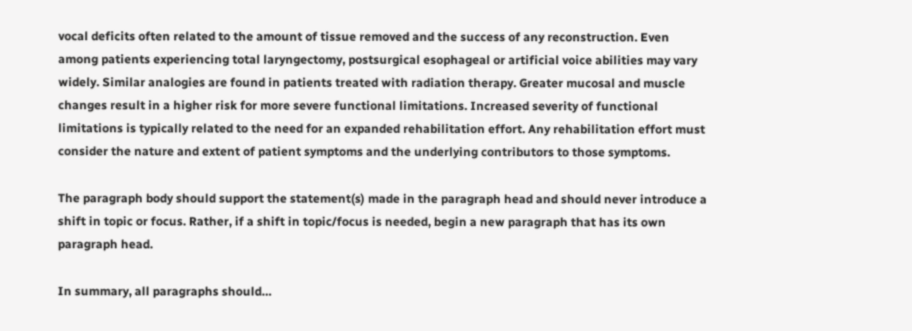vocal deficits often related to the amount of tissue removed and the success of any reconstruction. Even among patients experiencing total laryngectomy, postsurgical esophageal or artificial voice abilities may vary widely. Similar analogies are found in patients treated with radiation therapy. Greater mucosal and muscle changes result in a higher risk for more severe functional limitations. Increased severity of functional limitations is typically related to the need for an expanded rehabilitation effort. Any rehabilitation effort must consider the nature and extent of patient symptoms and the underlying contributors to those symptoms.

The paragraph body should support the statement(s) made in the paragraph head and should never introduce a shift in topic or focus. Rather, if a shift in topic/focus is needed, begin a new paragraph that has its own paragraph head.

In summary, all paragraphs should…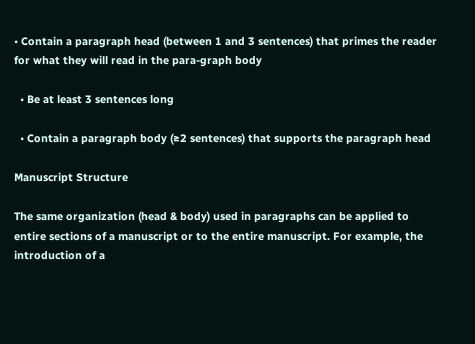• Contain a paragraph head (between 1 and 3 sentences) that primes the reader for what they will read in the para-graph body

  • Be at least 3 sentences long

  • Contain a paragraph body (≥2 sentences) that supports the paragraph head

Manuscript Structure

The same organization (head & body) used in paragraphs can be applied to entire sections of a manuscript or to the entire manuscript. For example, the introduction of a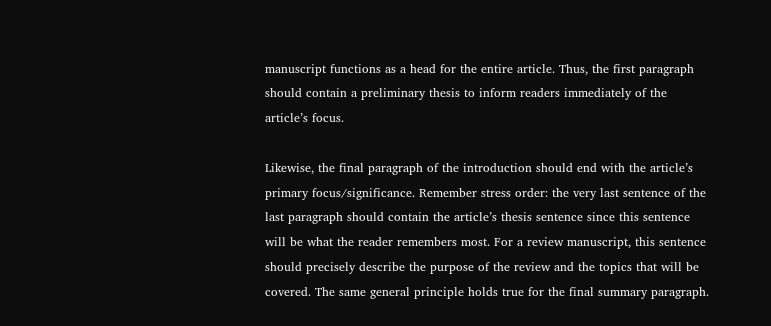manuscript functions as a head for the entire article. Thus, the first paragraph should contain a preliminary thesis to inform readers immediately of the article’s focus.

Likewise, the final paragraph of the introduction should end with the article’s primary focus/significance. Remember stress order: the very last sentence of the last paragraph should contain the article’s thesis sentence since this sentence will be what the reader remembers most. For a review manuscript, this sentence should precisely describe the purpose of the review and the topics that will be covered. The same general principle holds true for the final summary paragraph.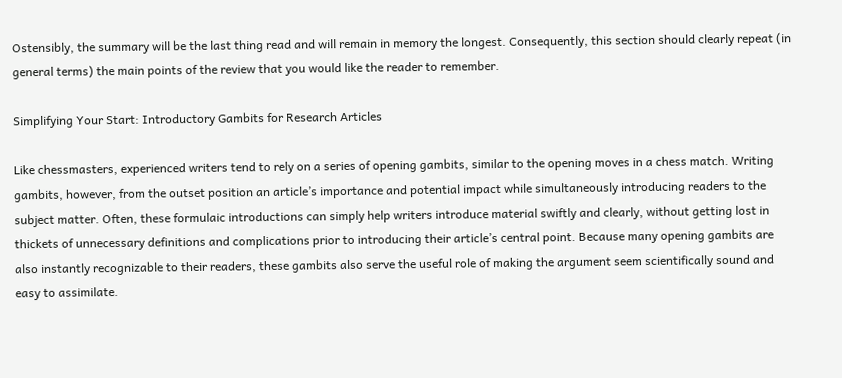Ostensibly, the summary will be the last thing read and will remain in memory the longest. Consequently, this section should clearly repeat (in general terms) the main points of the review that you would like the reader to remember.

Simplifying Your Start: Introductory Gambits for Research Articles

Like chessmasters, experienced writers tend to rely on a series of opening gambits, similar to the opening moves in a chess match. Writing gambits, however, from the outset position an article’s importance and potential impact while simultaneously introducing readers to the subject matter. Often, these formulaic introductions can simply help writers introduce material swiftly and clearly, without getting lost in thickets of unnecessary definitions and complications prior to introducing their article’s central point. Because many opening gambits are also instantly recognizable to their readers, these gambits also serve the useful role of making the argument seem scientifically sound and easy to assimilate.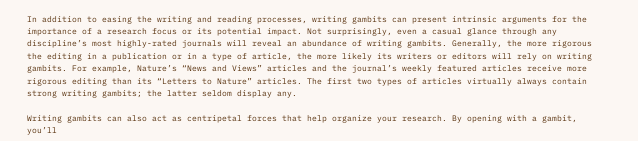In addition to easing the writing and reading processes, writing gambits can present intrinsic arguments for the importance of a research focus or its potential impact. Not surprisingly, even a casual glance through any discipline’s most highly-rated journals will reveal an abundance of writing gambits. Generally, the more rigorous the editing in a publication or in a type of article, the more likely its writers or editors will rely on writing gambits. For example, Nature’s “News and Views” articles and the journal’s weekly featured articles receive more rigorous editing than its “Letters to Nature” articles. The first two types of articles virtually always contain strong writing gambits; the latter seldom display any.

Writing gambits can also act as centripetal forces that help organize your research. By opening with a gambit, you’ll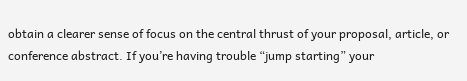obtain a clearer sense of focus on the central thrust of your proposal, article, or conference abstract. If you’re having trouble “jump starting” your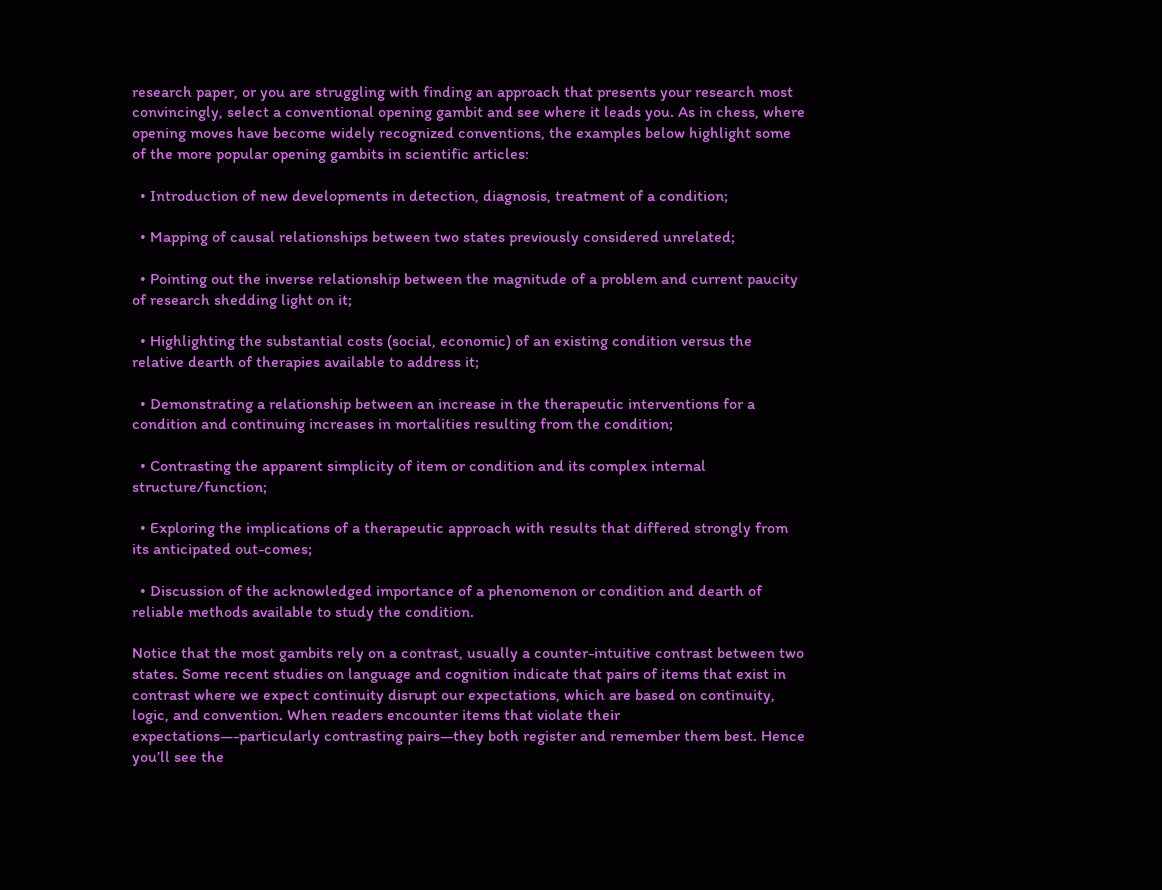research paper, or you are struggling with finding an approach that presents your research most convincingly, select a conventional opening gambit and see where it leads you. As in chess, where opening moves have become widely recognized conventions, the examples below highlight some of the more popular opening gambits in scientific articles:

  • Introduction of new developments in detection, diagnosis, treatment of a condition;

  • Mapping of causal relationships between two states previously considered unrelated;

  • Pointing out the inverse relationship between the magnitude of a problem and current paucity of research shedding light on it;

  • Highlighting the substantial costs (social, economic) of an existing condition versus the relative dearth of therapies available to address it;

  • Demonstrating a relationship between an increase in the therapeutic interventions for a condition and continuing increases in mortalities resulting from the condition;

  • Contrasting the apparent simplicity of item or condition and its complex internal structure/function;

  • Exploring the implications of a therapeutic approach with results that differed strongly from its anticipated out-comes;

  • Discussion of the acknowledged importance of a phenomenon or condition and dearth of reliable methods available to study the condition.

Notice that the most gambits rely on a contrast, usually a counter-intuitive contrast between two states. Some recent studies on language and cognition indicate that pairs of items that exist in contrast where we expect continuity disrupt our expectations, which are based on continuity, logic, and convention. When readers encounter items that violate their expectations—-particularly contrasting pairs—they both register and remember them best. Hence you’ll see the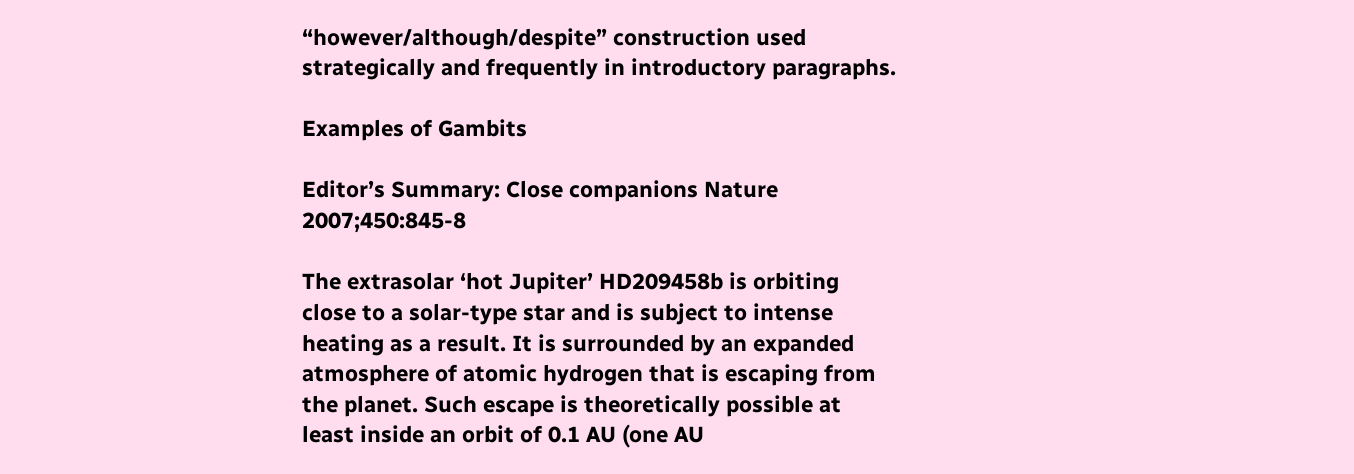“however/although/despite” construction used strategically and frequently in introductory paragraphs.

Examples of Gambits

Editor’s Summary: Close companions Nature 2007;450:845-8

The extrasolar ‘hot Jupiter’ HD209458b is orbiting close to a solar-type star and is subject to intense heating as a result. It is surrounded by an expanded atmosphere of atomic hydrogen that is escaping from the planet. Such escape is theoretically possible at least inside an orbit of 0.1 AU (one AU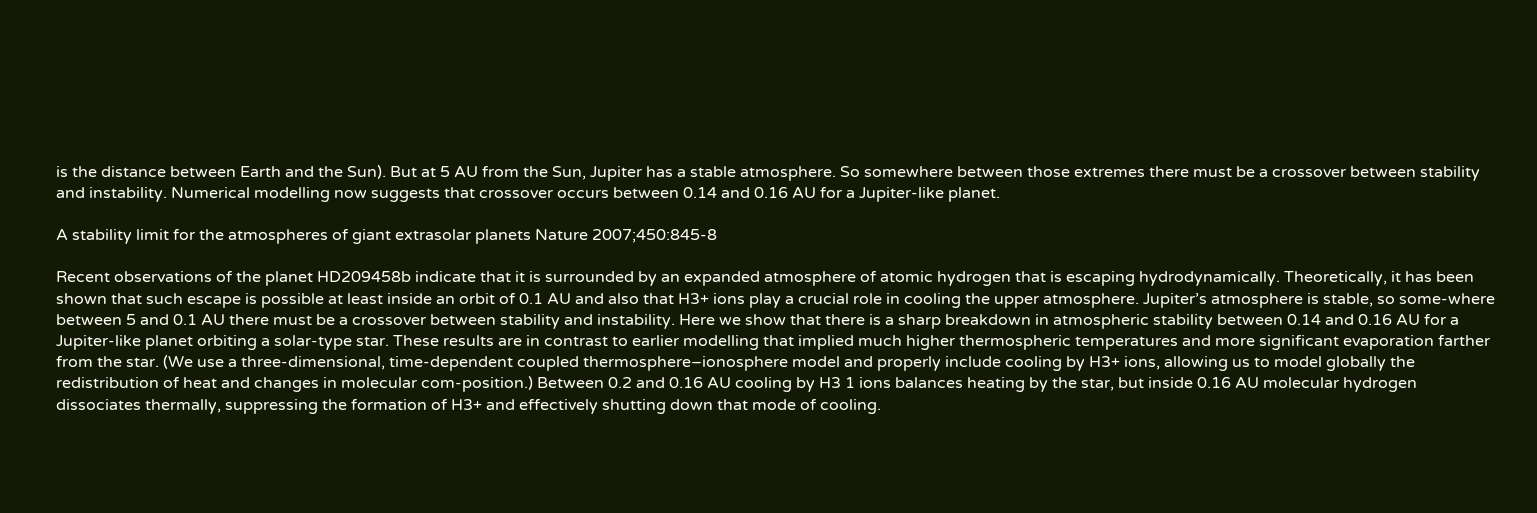is the distance between Earth and the Sun). But at 5 AU from the Sun, Jupiter has a stable atmosphere. So somewhere between those extremes there must be a crossover between stability and instability. Numerical modelling now suggests that crossover occurs between 0.14 and 0.16 AU for a Jupiter-like planet.

A stability limit for the atmospheres of giant extrasolar planets Nature 2007;450:845-8

Recent observations of the planet HD209458b indicate that it is surrounded by an expanded atmosphere of atomic hydrogen that is escaping hydrodynamically. Theoretically, it has been shown that such escape is possible at least inside an orbit of 0.1 AU and also that H3+ ions play a crucial role in cooling the upper atmosphere. Jupiter’s atmosphere is stable, so some-where between 5 and 0.1 AU there must be a crossover between stability and instability. Here we show that there is a sharp breakdown in atmospheric stability between 0.14 and 0.16 AU for a Jupiter-like planet orbiting a solar-type star. These results are in contrast to earlier modelling that implied much higher thermospheric temperatures and more significant evaporation farther from the star. (We use a three-dimensional, time-dependent coupled thermosphere–ionosphere model and properly include cooling by H3+ ions, allowing us to model globally the redistribution of heat and changes in molecular com-position.) Between 0.2 and 0.16 AU cooling by H3 1 ions balances heating by the star, but inside 0.16 AU molecular hydrogen dissociates thermally, suppressing the formation of H3+ and effectively shutting down that mode of cooling.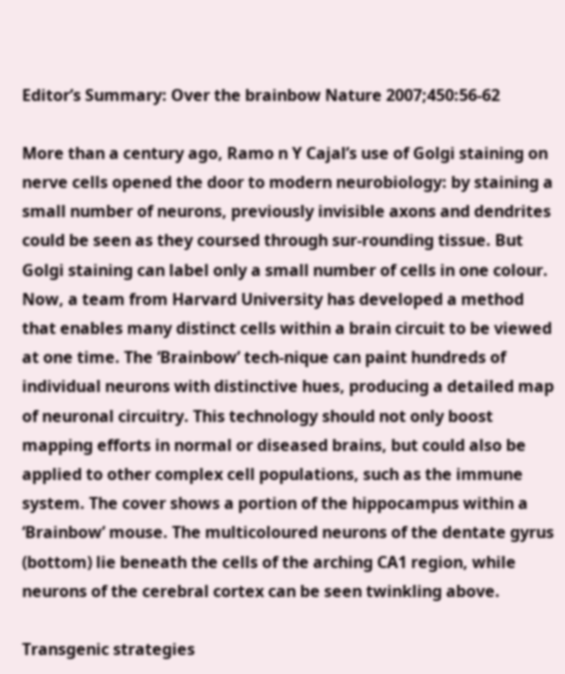Editor’s Summary: Over the brainbow Nature 2007;450:56-62

More than a century ago, Ramo n Y Cajal’s use of Golgi staining on nerve cells opened the door to modern neurobiology: by staining a small number of neurons, previously invisible axons and dendrites could be seen as they coursed through sur-rounding tissue. But Golgi staining can label only a small number of cells in one colour. Now, a team from Harvard University has developed a method that enables many distinct cells within a brain circuit to be viewed at one time. The ‘Brainbow’ tech-nique can paint hundreds of individual neurons with distinctive hues, producing a detailed map of neuronal circuitry. This technology should not only boost mapping efforts in normal or diseased brains, but could also be applied to other complex cell populations, such as the immune system. The cover shows a portion of the hippocampus within a ‘Brainbow’ mouse. The multicoloured neurons of the dentate gyrus (bottom) lie beneath the cells of the arching CA1 region, while neurons of the cerebral cortex can be seen twinkling above.

Transgenic strategies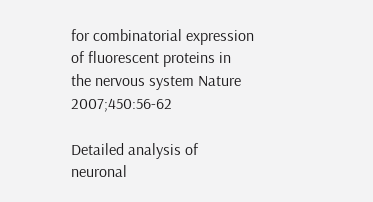for combinatorial expression of fluorescent proteins in the nervous system Nature 2007;450:56-62

Detailed analysis of neuronal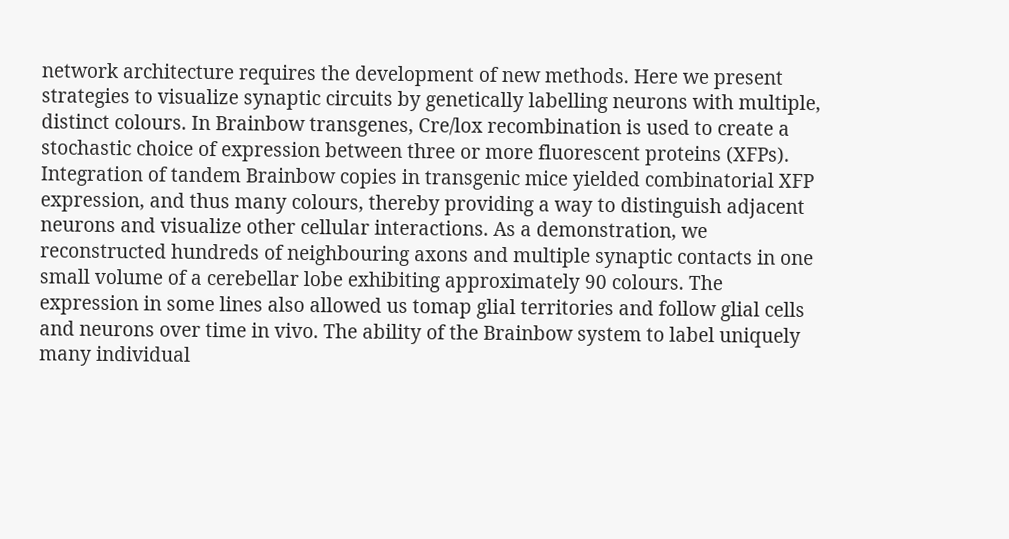network architecture requires the development of new methods. Here we present strategies to visualize synaptic circuits by genetically labelling neurons with multiple, distinct colours. In Brainbow transgenes, Cre/lox recombination is used to create a stochastic choice of expression between three or more fluorescent proteins (XFPs). Integration of tandem Brainbow copies in transgenic mice yielded combinatorial XFP expression, and thus many colours, thereby providing a way to distinguish adjacent neurons and visualize other cellular interactions. As a demonstration, we reconstructed hundreds of neighbouring axons and multiple synaptic contacts in one small volume of a cerebellar lobe exhibiting approximately 90 colours. The expression in some lines also allowed us tomap glial territories and follow glial cells and neurons over time in vivo. The ability of the Brainbow system to label uniquely many individual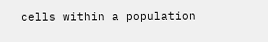cells within a population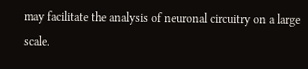may facilitate the analysis of neuronal circuitry on a large scale.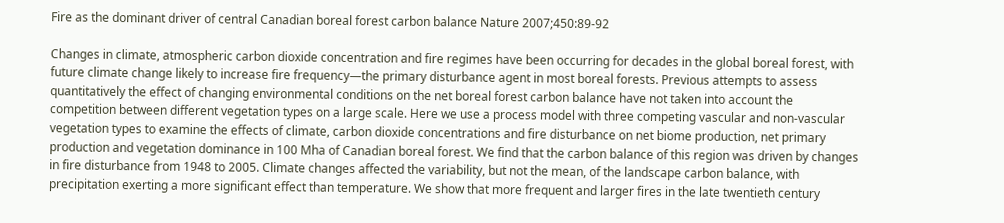Fire as the dominant driver of central Canadian boreal forest carbon balance Nature 2007;450:89-92

Changes in climate, atmospheric carbon dioxide concentration and fire regimes have been occurring for decades in the global boreal forest, with future climate change likely to increase fire frequency—the primary disturbance agent in most boreal forests. Previous attempts to assess quantitatively the effect of changing environmental conditions on the net boreal forest carbon balance have not taken into account the competition between different vegetation types on a large scale. Here we use a process model with three competing vascular and non-vascular vegetation types to examine the effects of climate, carbon dioxide concentrations and fire disturbance on net biome production, net primary production and vegetation dominance in 100 Mha of Canadian boreal forest. We find that the carbon balance of this region was driven by changes in fire disturbance from 1948 to 2005. Climate changes affected the variability, but not the mean, of the landscape carbon balance, with precipitation exerting a more significant effect than temperature. We show that more frequent and larger fires in the late twentieth century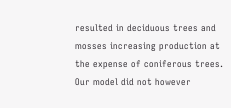resulted in deciduous trees and mosses increasing production at the expense of coniferous trees. Our model did not however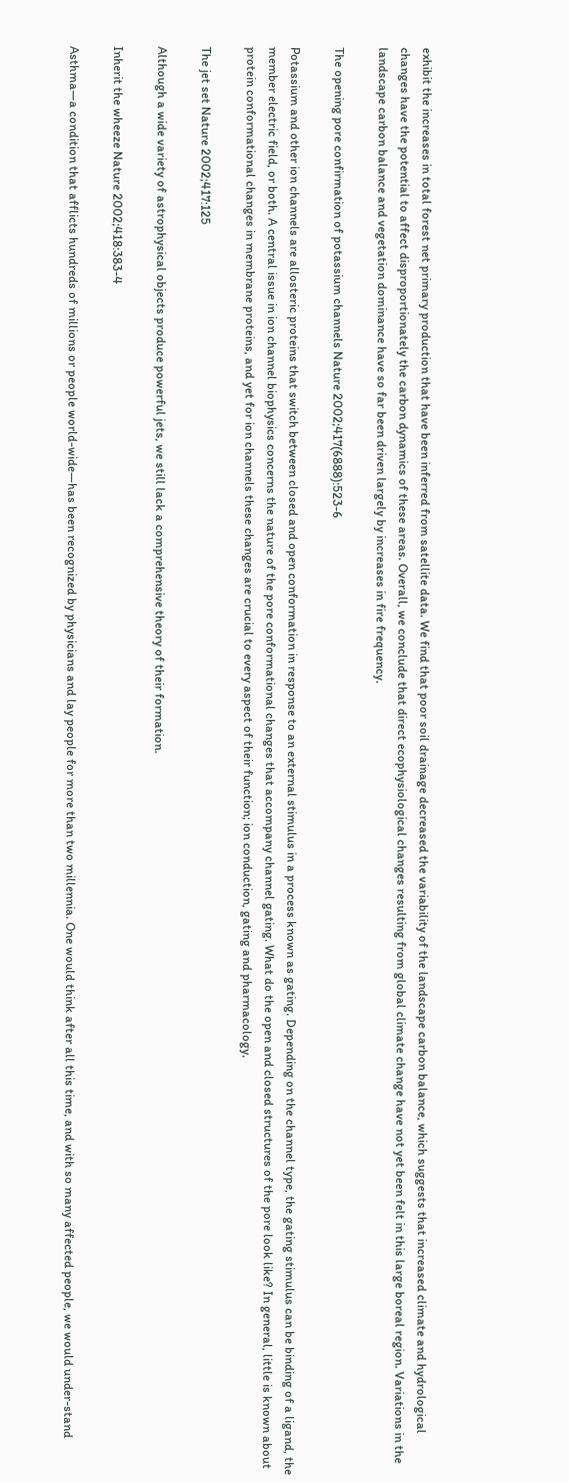exhibit the increases in total forest net primary production that have been inferred from satellite data. We find that poor soil drainage decreased the variability of the landscape carbon balance, which suggests that increased climate and hydrological changes have the potential to affect disproportionately the carbon dynamics of these areas. Overall, we conclude that direct ecophysiological changes resulting from global climate change have not yet been felt in this large boreal region. Variations in the landscape carbon balance and vegetation dominance have so far been driven largely by increases in fire frequency.

The opening pore confirmation of potassium channels Nature 2002;417(6888):523-6

Potassium and other ion channels are allosteric proteins that switch between closed and open conformation in response to an external stimulus in a process known as gating. Depending on the channel type, the gating stimulus can be binding of a ligand, the member electric field, or both. A central issue in ion channel biophysics concerns the nature of the pore conformational changes that accompany channel gating. What do the open and closed structures of the pore look like? In general, little is known about protein conformational changes in membrane proteins, and yet for ion channels these changes are crucial to every aspect of their function; ion conduction, gating and pharmacology.

The jet set Nature 2002;417:125

Although a wide variety of astrophysical objects produce powerful jets, we still lack a comprehensive theory of their formation.

Inherit the wheeze Nature 2002;418:383-4

Asthma—a condition that afflicts hundreds of millions or people world-wide—has been recognized by physicians and lay people for more than two millennia. One would think after all this time, and with so many affected people, we would under-stand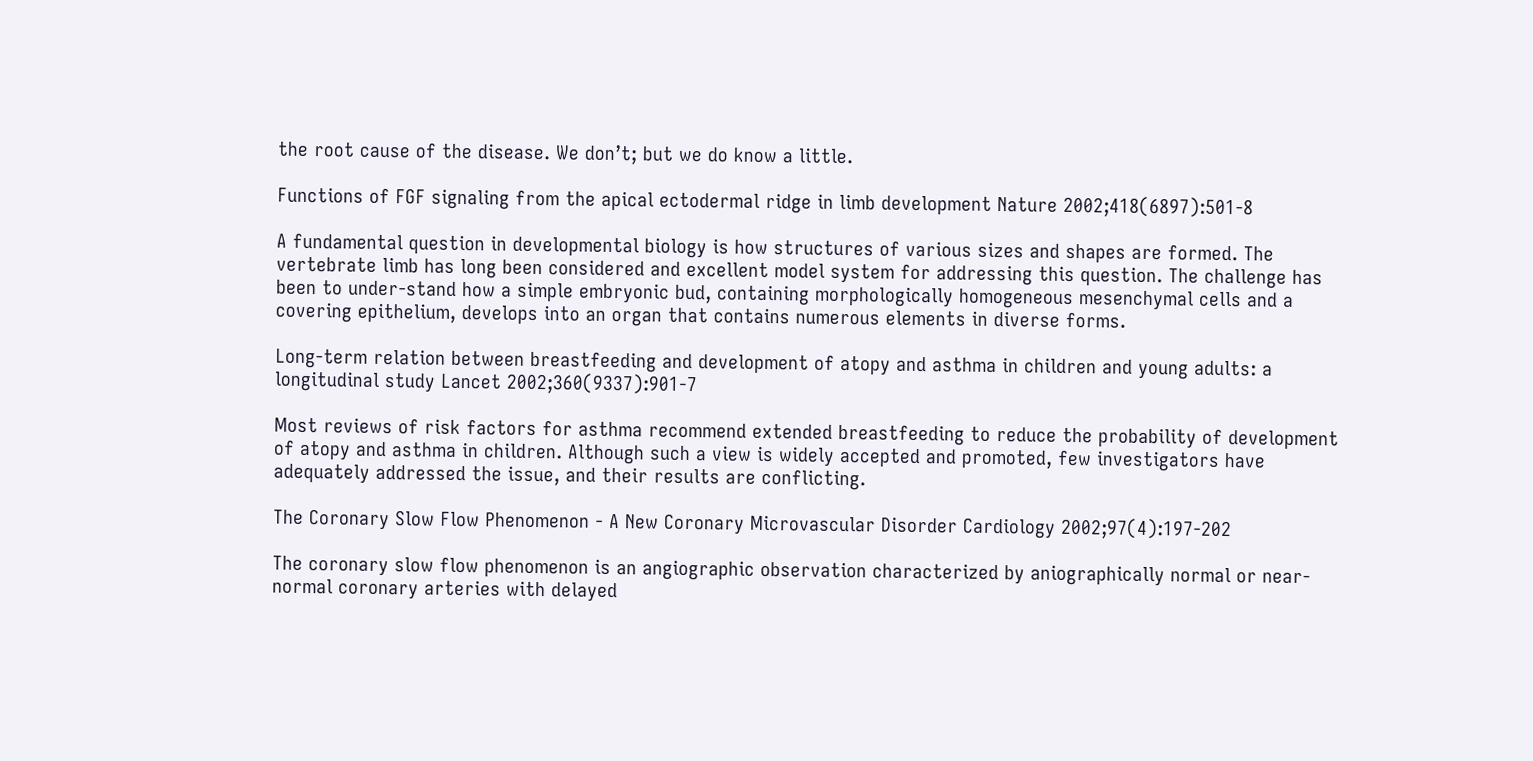the root cause of the disease. We don’t; but we do know a little.

Functions of FGF signaling from the apical ectodermal ridge in limb development Nature 2002;418(6897):501-8

A fundamental question in developmental biology is how structures of various sizes and shapes are formed. The vertebrate limb has long been considered and excellent model system for addressing this question. The challenge has been to under-stand how a simple embryonic bud, containing morphologically homogeneous mesenchymal cells and a covering epithelium, develops into an organ that contains numerous elements in diverse forms.

Long-term relation between breastfeeding and development of atopy and asthma in children and young adults: a longitudinal study Lancet 2002;360(9337):901-7

Most reviews of risk factors for asthma recommend extended breastfeeding to reduce the probability of development of atopy and asthma in children. Although such a view is widely accepted and promoted, few investigators have adequately addressed the issue, and their results are conflicting.

The Coronary Slow Flow Phenomenon - A New Coronary Microvascular Disorder Cardiology 2002;97(4):197-202

The coronary slow flow phenomenon is an angiographic observation characterized by aniographically normal or near-normal coronary arteries with delayed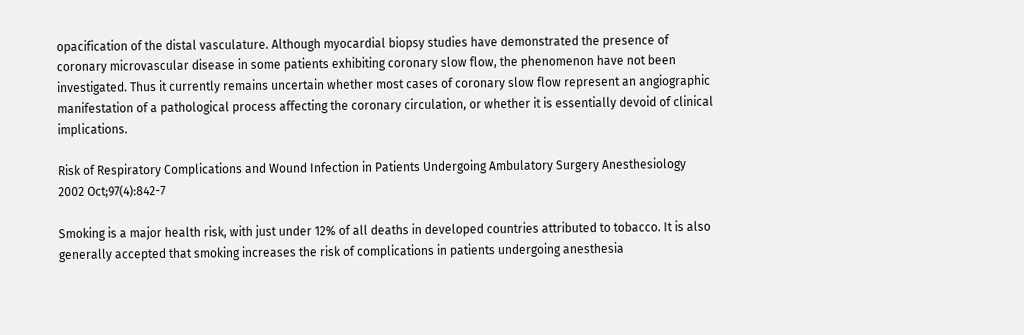opacification of the distal vasculature. Although myocardial biopsy studies have demonstrated the presence of coronary microvascular disease in some patients exhibiting coronary slow flow, the phenomenon have not been investigated. Thus it currently remains uncertain whether most cases of coronary slow flow represent an angiographic manifestation of a pathological process affecting the coronary circulation, or whether it is essentially devoid of clinical implications.

Risk of Respiratory Complications and Wound Infection in Patients Undergoing Ambulatory Surgery Anesthesiology 2002 Oct;97(4):842-7

Smoking is a major health risk, with just under 12% of all deaths in developed countries attributed to tobacco. It is also generally accepted that smoking increases the risk of complications in patients undergoing anesthesia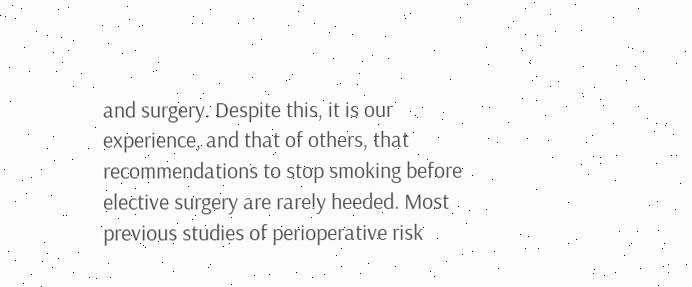and surgery. Despite this, it is our experience, and that of others, that recommendations to stop smoking before elective surgery are rarely heeded. Most previous studies of perioperative risk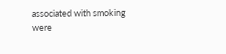associated with smoking were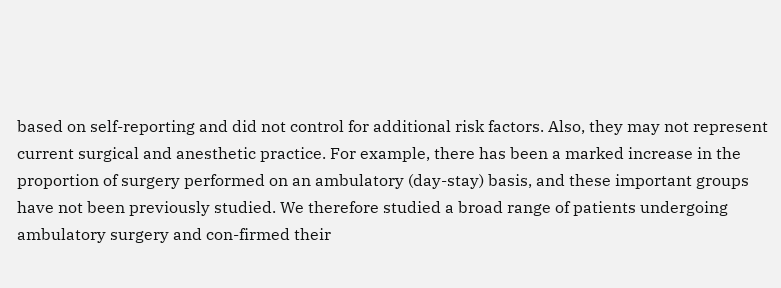based on self-reporting and did not control for additional risk factors. Also, they may not represent current surgical and anesthetic practice. For example, there has been a marked increase in the proportion of surgery performed on an ambulatory (day-stay) basis, and these important groups have not been previously studied. We therefore studied a broad range of patients undergoing ambulatory surgery and con-firmed their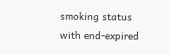smoking status with end-expired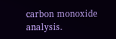carbon monoxide analysis.